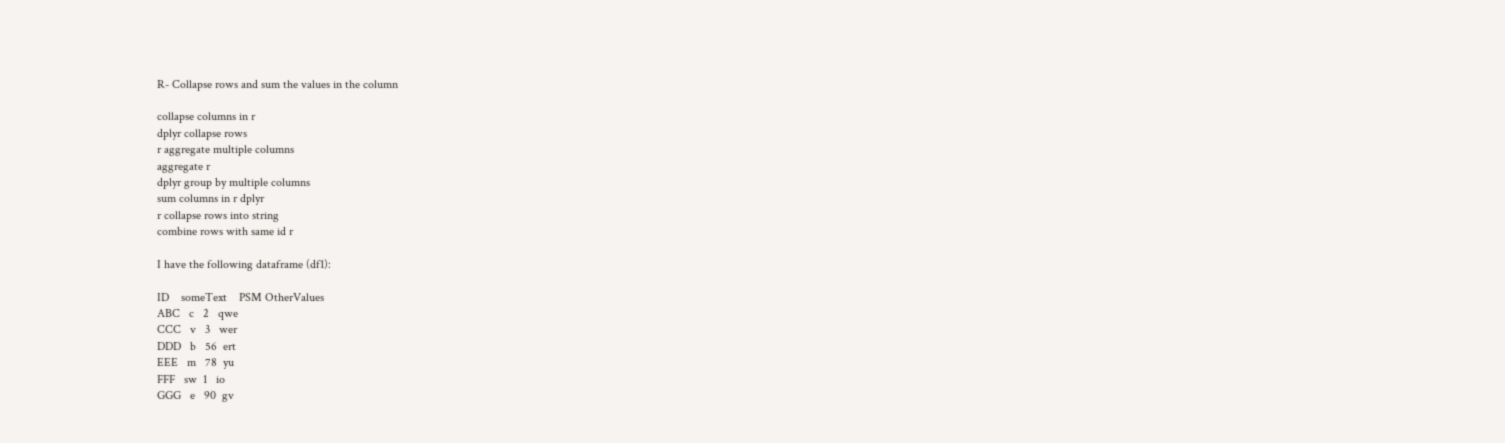R- Collapse rows and sum the values in the column

collapse columns in r
dplyr collapse rows
r aggregate multiple columns
aggregate r
dplyr group by multiple columns
sum columns in r dplyr
r collapse rows into string
combine rows with same id r

I have the following dataframe (df1):

ID    someText    PSM OtherValues
ABC   c   2   qwe
CCC   v   3   wer
DDD   b   56  ert
EEE   m   78  yu
FFF   sw  1   io
GGG   e   90  gv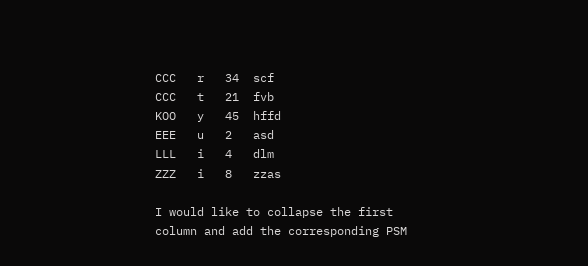CCC   r   34  scf
CCC   t   21  fvb
KOO   y   45  hffd
EEE   u   2   asd
LLL   i   4   dlm
ZZZ   i   8   zzas

I would like to collapse the first column and add the corresponding PSM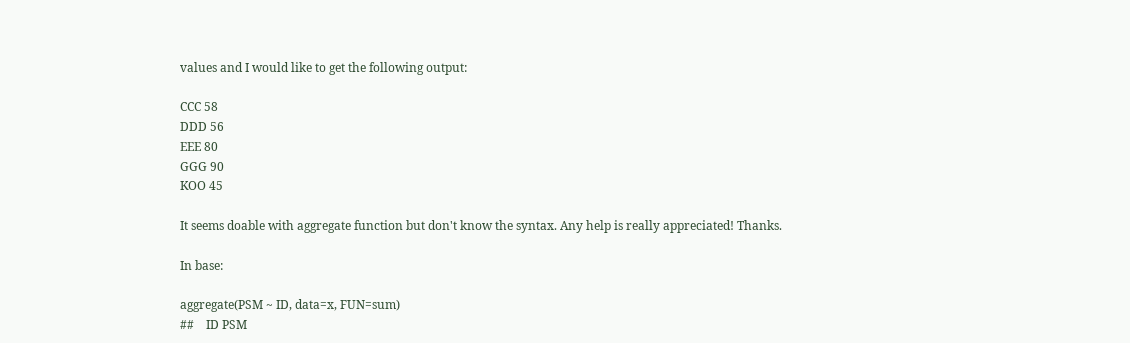values and I would like to get the following output:

CCC 58
DDD 56
EEE 80
GGG 90
KOO 45

It seems doable with aggregate function but don't know the syntax. Any help is really appreciated! Thanks.

In base:

aggregate(PSM ~ ID, data=x, FUN=sum)
##    ID PSM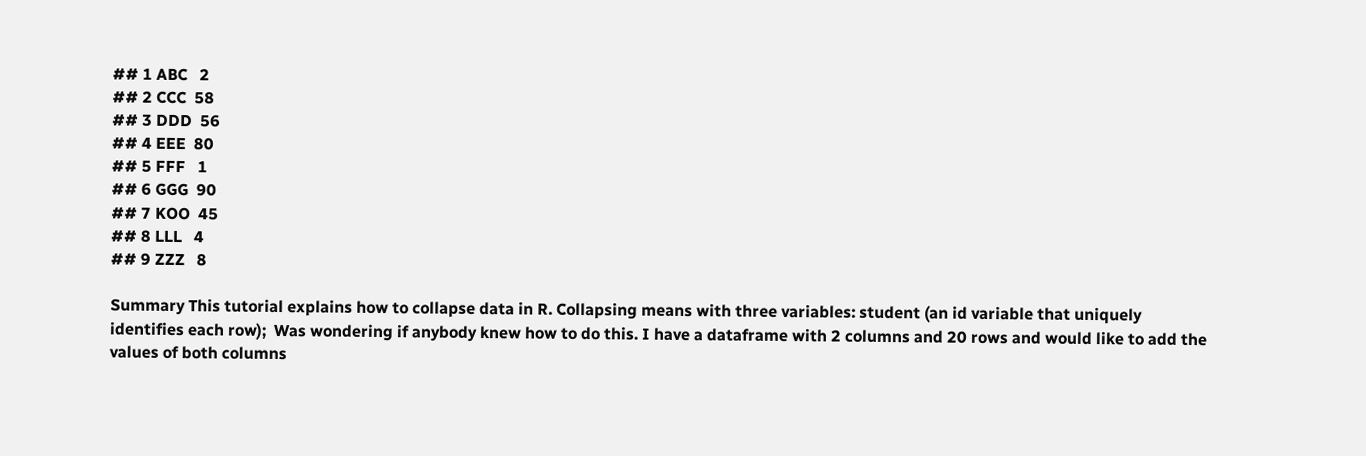## 1 ABC   2
## 2 CCC  58
## 3 DDD  56
## 4 EEE  80
## 5 FFF   1
## 6 GGG  90
## 7 KOO  45
## 8 LLL   4
## 9 ZZZ   8

Summary This tutorial explains how to collapse data in R. Collapsing means with three variables: student (an id variable that uniquely identifies each row);  Was wondering if anybody knew how to do this. I have a dataframe with 2 columns and 20 rows and would like to add the values of both columns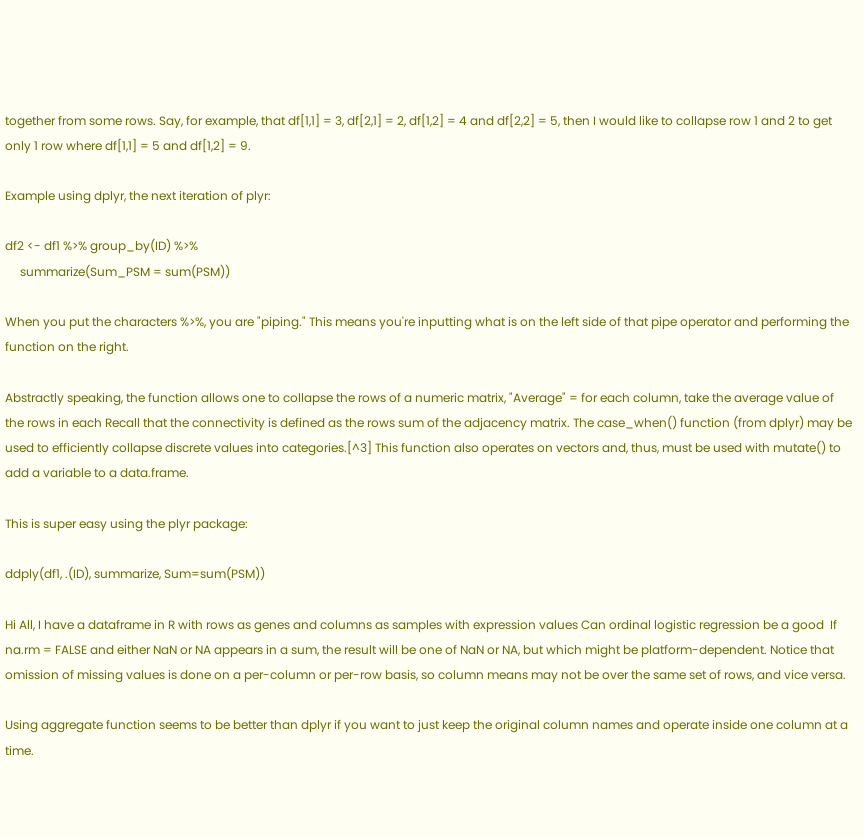together from some rows. Say, for example, that df[1,1] = 3, df[2,1] = 2, df[1,2] = 4 and df[2,2] = 5, then I would like to collapse row 1 and 2 to get only 1 row where df[1,1] = 5 and df[1,2] = 9.

Example using dplyr, the next iteration of plyr:

df2 <- df1 %>% group_by(ID) %>%
     summarize(Sum_PSM = sum(PSM))

When you put the characters %>%, you are "piping." This means you're inputting what is on the left side of that pipe operator and performing the function on the right.

Abstractly speaking, the function allows one to collapse the rows of a numeric matrix, "Average" = for each column, take the average value of the rows in each Recall that the connectivity is defined as the rows sum of the adjacency matrix. The case_when() function (from dplyr) may be used to efficiently collapse discrete values into categories.[^3] This function also operates on vectors and, thus, must be used with mutate() to add a variable to a data.frame.

This is super easy using the plyr package:

ddply(df1, .(ID), summarize, Sum=sum(PSM))

Hi All, I have a dataframe in R with rows as genes and columns as samples with expression values Can ordinal logistic regression be a good  If na.rm = FALSE and either NaN or NA appears in a sum, the result will be one of NaN or NA, but which might be platform-dependent. Notice that omission of missing values is done on a per-column or per-row basis, so column means may not be over the same set of rows, and vice versa.

Using aggregate function seems to be better than dplyr if you want to just keep the original column names and operate inside one column at a time.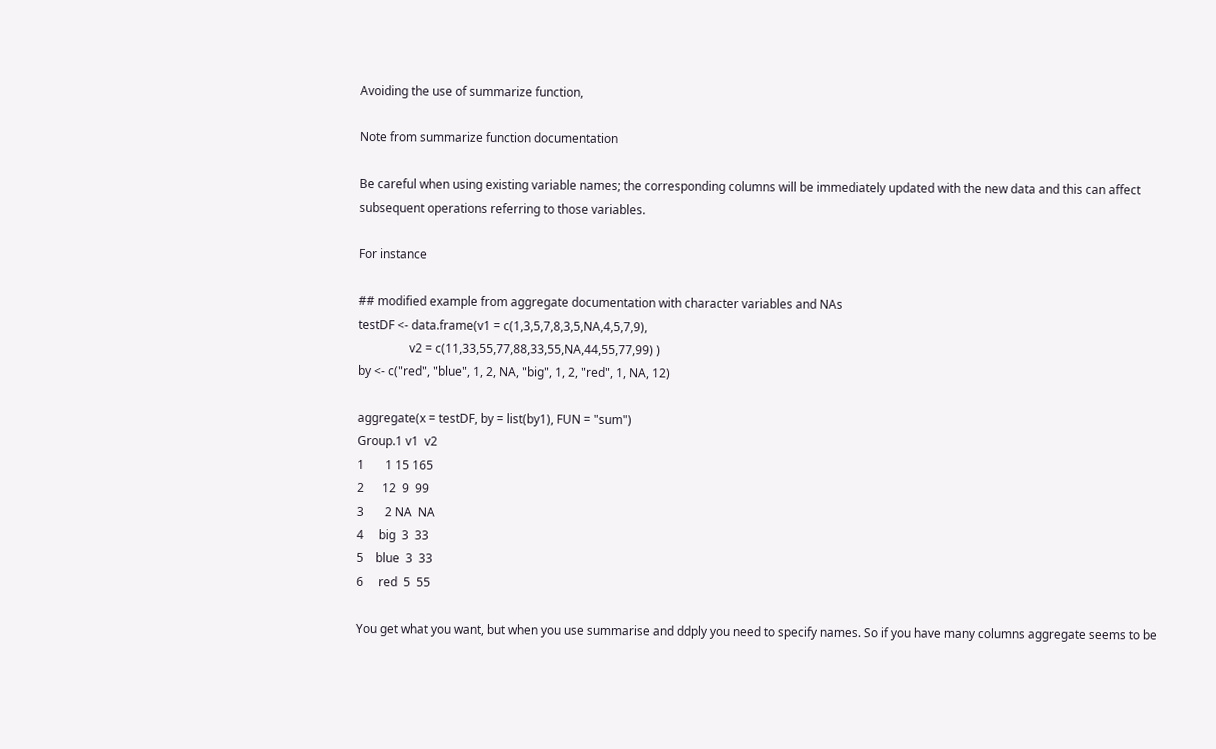Avoiding the use of summarize function,

Note from summarize function documentation

Be careful when using existing variable names; the corresponding columns will be immediately updated with the new data and this can affect subsequent operations referring to those variables.

For instance

## modified example from aggregate documentation with character variables and NAs
testDF <- data.frame(v1 = c(1,3,5,7,8,3,5,NA,4,5,7,9),
                 v2 = c(11,33,55,77,88,33,55,NA,44,55,77,99) )
by <- c("red", "blue", 1, 2, NA, "big", 1, 2, "red", 1, NA, 12)

aggregate(x = testDF, by = list(by1), FUN = "sum")
Group.1 v1  v2
1       1 15 165
2      12  9  99
3       2 NA  NA
4     big  3  33
5    blue  3  33
6     red  5  55

You get what you want, but when you use summarise and ddply you need to specify names. So if you have many columns aggregate seems to be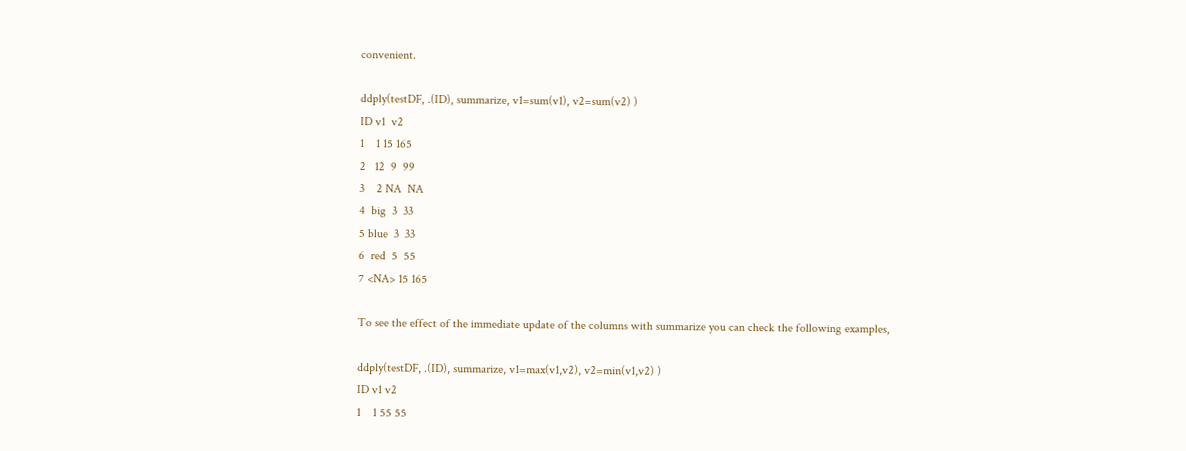convenient.

ddply(testDF, .(ID), summarize, v1=sum(v1), v2=sum(v2) )
ID v1  v2
1    1 15 165
2   12  9  99
3    2 NA  NA
4  big  3  33
5 blue  3  33
6  red  5  55
7 <NA> 15 165

To see the effect of the immediate update of the columns with summarize you can check the following examples,

ddply(testDF, .(ID), summarize, v1=max(v1,v2), v2=min(v1,v2) )
ID v1 v2
1    1 55 55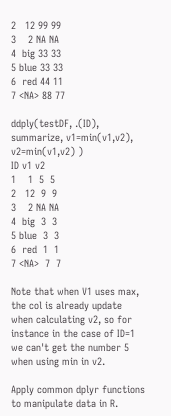2   12 99 99
3    2 NA NA
4  big 33 33
5 blue 33 33
6  red 44 11
7 <NA> 88 77

ddply(testDF, .(ID), summarize, v1=min(v1,v2), v2=min(v1,v2) )
ID v1 v2
1    1  5  5
2   12  9  9
3    2 NA NA
4  big  3  3
5 blue  3  3
6  red  1  1
7 <NA>  7  7

Note that when V1 uses max, the col is already update when calculating v2, so for instance in the case of ID=1 we can't get the number 5 when using min in v2.

Apply common dplyr functions to manipulate data in R.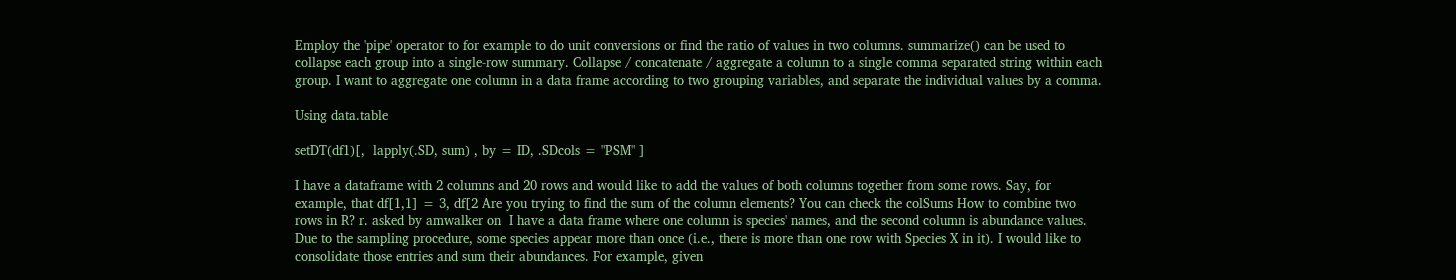Employ the 'pipe' operator to for example to do unit conversions or find the ratio of values in two columns. summarize() can be used to collapse each group into a single-row summary. Collapse / concatenate / aggregate a column to a single comma separated string within each group. I want to aggregate one column in a data frame according to two grouping variables, and separate the individual values by a comma.

Using data.table

setDT(df1)[,  lapply(.SD, sum) , by = ID, .SDcols = "PSM" ]

I have a dataframe with 2 columns and 20 rows and would like to add the values of both columns together from some rows. Say, for example, that df[1,1] = 3, df[2 Are you trying to find the sum of the column elements? You can check the colSums How to combine two rows in R? r. asked by amwalker on  I have a data frame where one column is species' names, and the second column is abundance values. Due to the sampling procedure, some species appear more than once (i.e., there is more than one row with Species X in it). I would like to consolidate those entries and sum their abundances. For example, given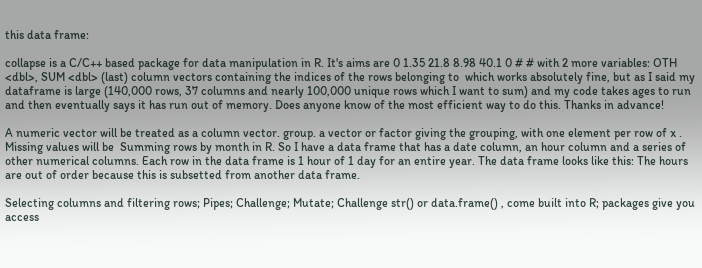this data frame:

collapse is a C/C++ based package for data manipulation in R. It's aims are 0 1.35 21.8 8.98 40.1 0 # # with 2 more variables: OTH <dbl>, SUM <dbl> (last) column vectors containing the indices of the rows belonging to  which works absolutely fine, but as I said my dataframe is large (140,000 rows, 37 columns and nearly 100,000 unique rows which I want to sum) and my code takes ages to run and then eventually says it has run out of memory. Does anyone know of the most efficient way to do this. Thanks in advance!

A numeric vector will be treated as a column vector. group. a vector or factor giving the grouping, with one element per row of x . Missing values will be  Summing rows by month in R. So I have a data frame that has a date column, an hour column and a series of other numerical columns. Each row in the data frame is 1 hour of 1 day for an entire year. The data frame looks like this: The hours are out of order because this is subsetted from another data frame.

Selecting columns and filtering rows; Pipes; Challenge; Mutate; Challenge str() or data.frame() , come built into R; packages give you access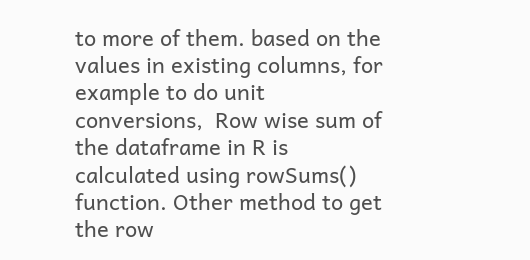to more of them. based on the values in existing columns, for example to do unit conversions,  Row wise sum of the dataframe in R is calculated using rowSums() function. Other method to get the row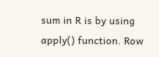sum in R is by using apply() function. Row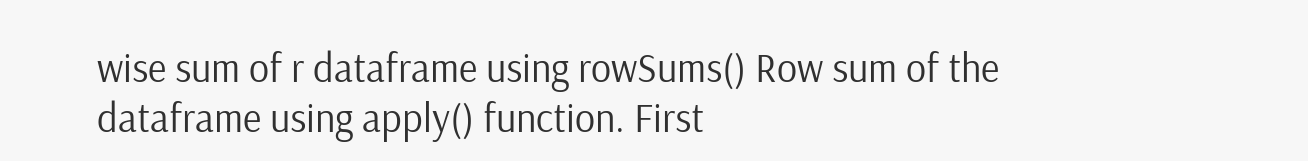wise sum of r dataframe using rowSums() Row sum of the dataframe using apply() function. First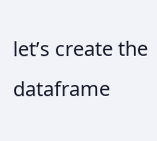let’s create the dataframe